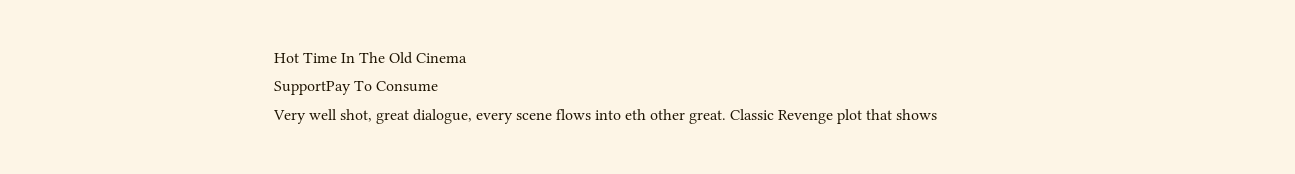Hot Time In The Old Cinema
SupportPay To Consume
Very well shot, great dialogue, every scene flows into eth other great. Classic Revenge plot that shows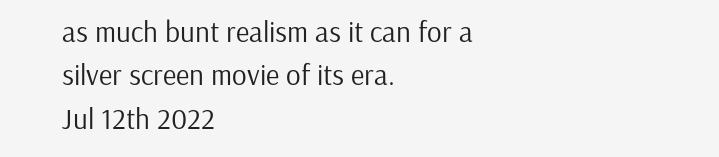as much bunt realism as it can for a silver screen movie of its era.
Jul 12th 2022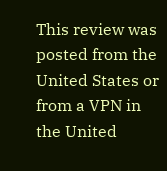This review was posted from the United States or from a VPN in the United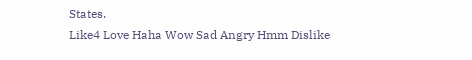States.
Like4 Love Haha Wow Sad Angry Hmm Dislike